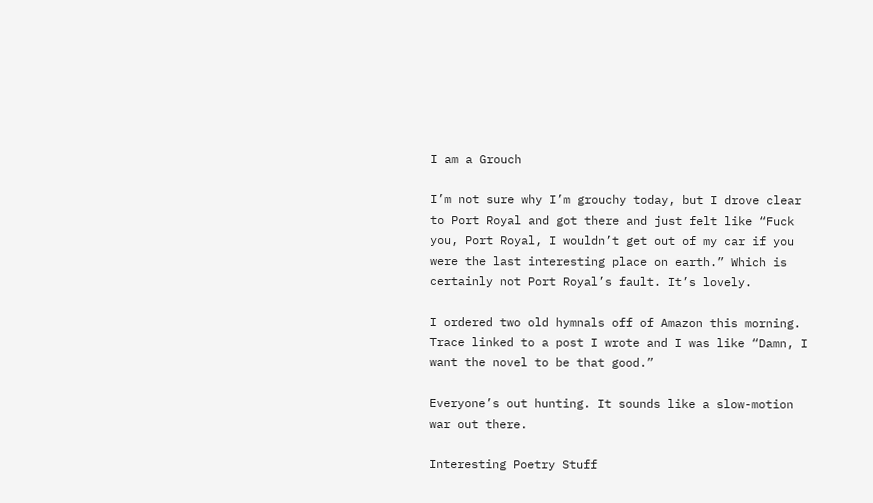I am a Grouch

I’m not sure why I’m grouchy today, but I drove clear to Port Royal and got there and just felt like “Fuck you, Port Royal, I wouldn’t get out of my car if you were the last interesting place on earth.” Which is certainly not Port Royal’s fault. It’s lovely.

I ordered two old hymnals off of Amazon this morning. Trace linked to a post I wrote and I was like “Damn, I want the novel to be that good.”

Everyone’s out hunting. It sounds like a slow-motion war out there.

Interesting Poetry Stuff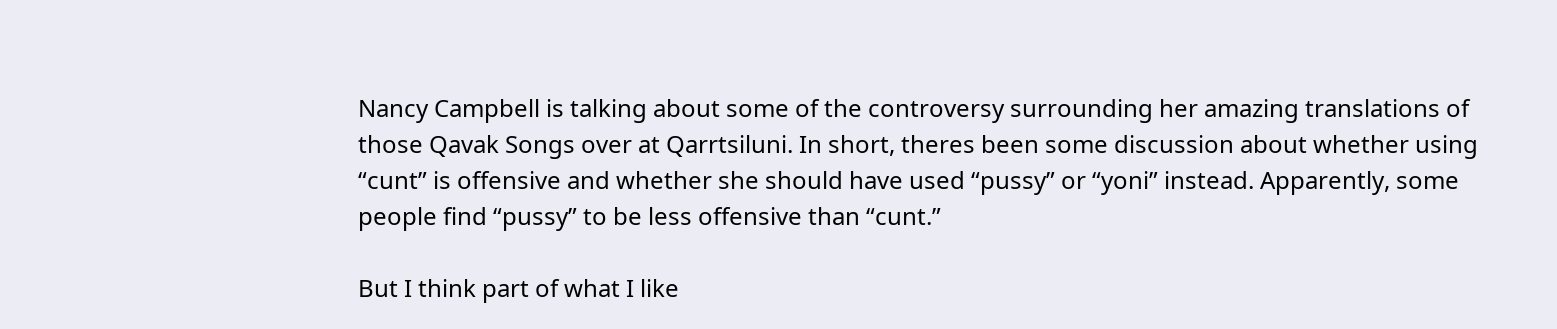Nancy Campbell is talking about some of the controversy surrounding her amazing translations of those Qavak Songs over at Qarrtsiluni. In short, theres been some discussion about whether using “cunt” is offensive and whether she should have used “pussy” or “yoni” instead. Apparently, some people find “pussy” to be less offensive than “cunt.”

But I think part of what I like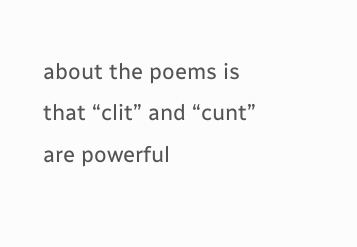about the poems is that “clit” and “cunt” are powerful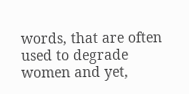words, that are often used to degrade women and yet,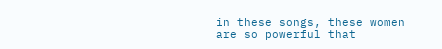in these songs, these women are so powerful that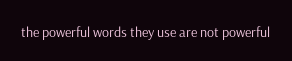the powerful words they use are not powerful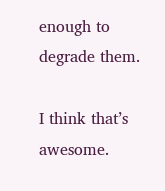enough to degrade them.

I think that’s awesome.